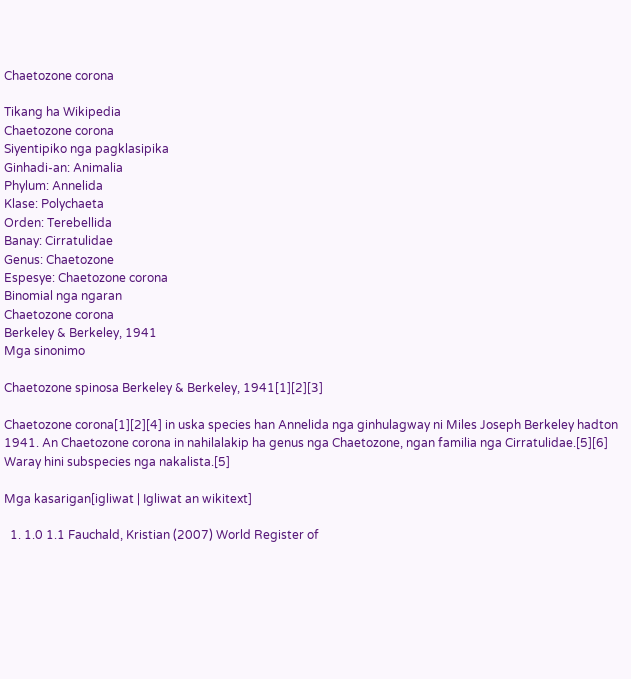Chaetozone corona

Tikang ha Wikipedia
Chaetozone corona
Siyentipiko nga pagklasipika
Ginhadi-an: Animalia
Phylum: Annelida
Klase: Polychaeta
Orden: Terebellida
Banay: Cirratulidae
Genus: Chaetozone
Espesye: Chaetozone corona
Binomial nga ngaran
Chaetozone corona
Berkeley & Berkeley, 1941
Mga sinonimo

Chaetozone spinosa Berkeley & Berkeley, 1941[1][2][3]

Chaetozone corona[1][2][4] in uska species han Annelida nga ginhulagway ni Miles Joseph Berkeley hadton 1941. An Chaetozone corona in nahilalakip ha genus nga Chaetozone, ngan familia nga Cirratulidae.[5][6] Waray hini subspecies nga nakalista.[5]

Mga kasarigan[igliwat | Igliwat an wikitext]

  1. 1.0 1.1 Fauchald, Kristian (2007) World Register of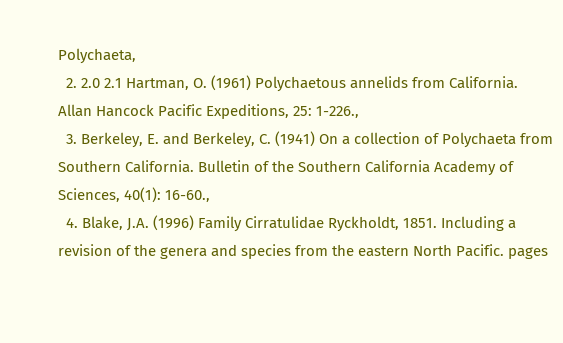Polychaeta,
  2. 2.0 2.1 Hartman, O. (1961) Polychaetous annelids from California. Allan Hancock Pacific Expeditions, 25: 1-226.,
  3. Berkeley, E. and Berkeley, C. (1941) On a collection of Polychaeta from Southern California. Bulletin of the Southern California Academy of Sciences, 40(1): 16-60.,
  4. Blake, J.A. (1996) Family Cirratulidae Ryckholdt, 1851. Including a revision of the genera and species from the eastern North Pacific. pages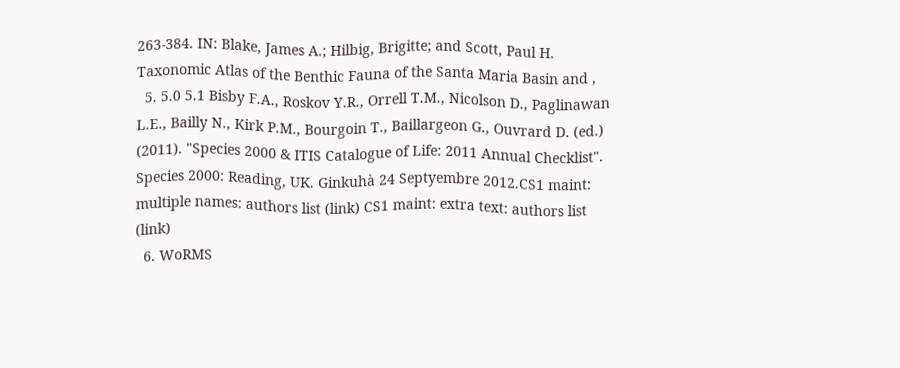263-384. IN: Blake, James A.; Hilbig, Brigitte; and Scott, Paul H. Taxonomic Atlas of the Benthic Fauna of the Santa Maria Basin and ,
  5. 5.0 5.1 Bisby F.A., Roskov Y.R., Orrell T.M., Nicolson D., Paglinawan L.E., Bailly N., Kirk P.M., Bourgoin T., Baillargeon G., Ouvrard D. (ed.) (2011). "Species 2000 & ITIS Catalogue of Life: 2011 Annual Checklist". Species 2000: Reading, UK. Ginkuhà 24 Septyembre 2012.CS1 maint: multiple names: authors list (link) CS1 maint: extra text: authors list (link)
  6. WoRMS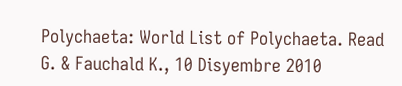Polychaeta: World List of Polychaeta. Read G. & Fauchald K., 10 Disyembre 2010